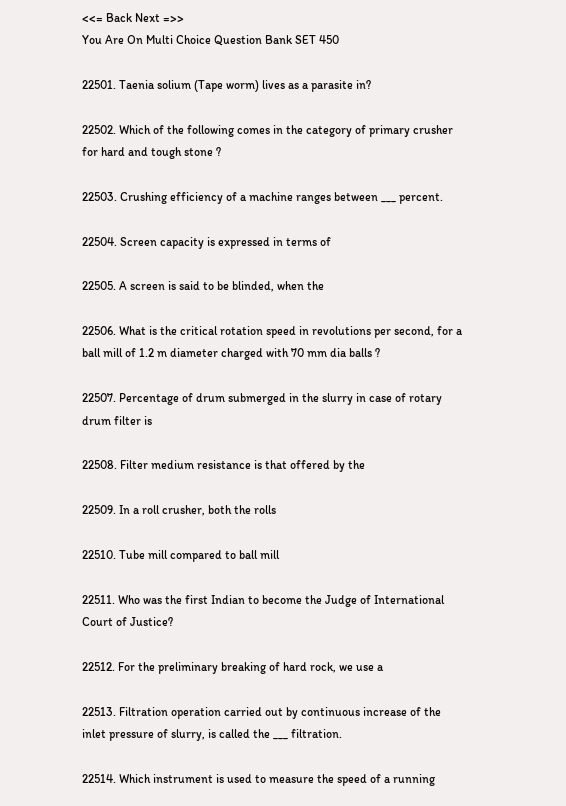<<= Back Next =>>
You Are On Multi Choice Question Bank SET 450

22501. Taenia solium (Tape worm) lives as a parasite in?

22502. Which of the following comes in the category of primary crusher for hard and tough stone ?

22503. Crushing efficiency of a machine ranges between ___ percent.

22504. Screen capacity is expressed in terms of

22505. A screen is said to be blinded, when the

22506. What is the critical rotation speed in revolutions per second, for a ball mill of 1.2 m diameter charged with 70 mm dia balls ?

22507. Percentage of drum submerged in the slurry in case of rotary drum filter is

22508. Filter medium resistance is that offered by the

22509. In a roll crusher, both the rolls

22510. Tube mill compared to ball mill

22511. Who was the first Indian to become the Judge of International Court of Justice?

22512. For the preliminary breaking of hard rock, we use a

22513. Filtration operation carried out by continuous increase of the inlet pressure of slurry, is called the ___ filtration.

22514. Which instrument is used to measure the speed of a running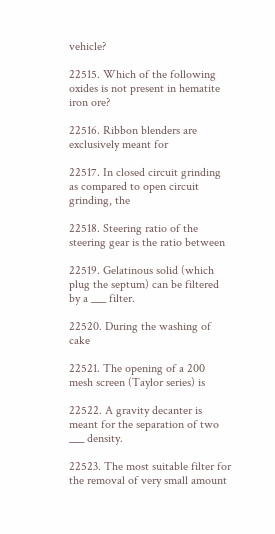vehicle?

22515. Which of the following oxides is not present in hematite iron ore?

22516. Ribbon blenders are exclusively meant for

22517. In closed circuit grinding as compared to open circuit grinding, the

22518. Steering ratio of the steering gear is the ratio between

22519. Gelatinous solid (which plug the septum) can be filtered by a ___ filter.

22520. During the washing of cake

22521. The opening of a 200 mesh screen (Taylor series) is

22522. A gravity decanter is meant for the separation of two ___ density.

22523. The most suitable filter for the removal of very small amount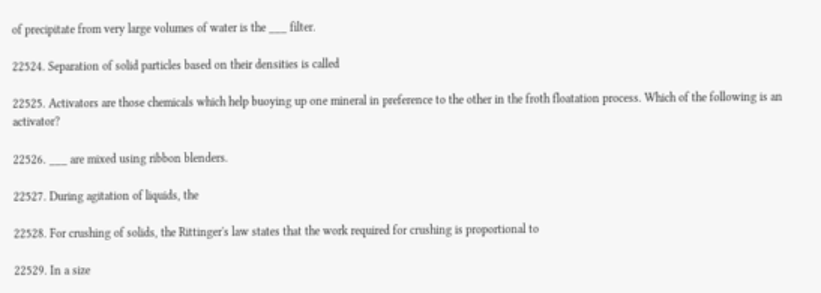of precipitate from very large volumes of water is the ___ filter.

22524. Separation of solid particles based on their densities is called

22525. Activators are those chemicals which help buoying up one mineral in preference to the other in the froth floatation process. Which of the following is an activator?

22526. ___ are mixed using ribbon blenders.

22527. During agitation of liquids, the

22528. For crushing of solids, the Rittinger's law states that the work required for crushing is proportional to

22529. In a size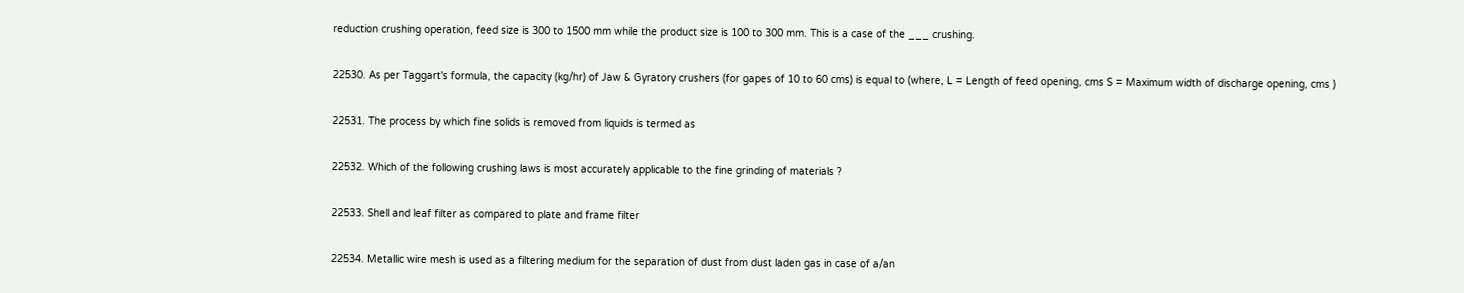reduction crushing operation, feed size is 300 to 1500 mm while the product size is 100 to 300 mm. This is a case of the ___ crushing.

22530. As per Taggart's formula, the capacity (kg/hr) of Jaw & Gyratory crushers (for gapes of 10 to 60 cms) is equal to (where, L = Length of feed opening, cms S = Maximum width of discharge opening, cms )

22531. The process by which fine solids is removed from liquids is termed as

22532. Which of the following crushing laws is most accurately applicable to the fine grinding of materials ?

22533. Shell and leaf filter as compared to plate and frame filter

22534. Metallic wire mesh is used as a filtering medium for the separation of dust from dust laden gas in case of a/an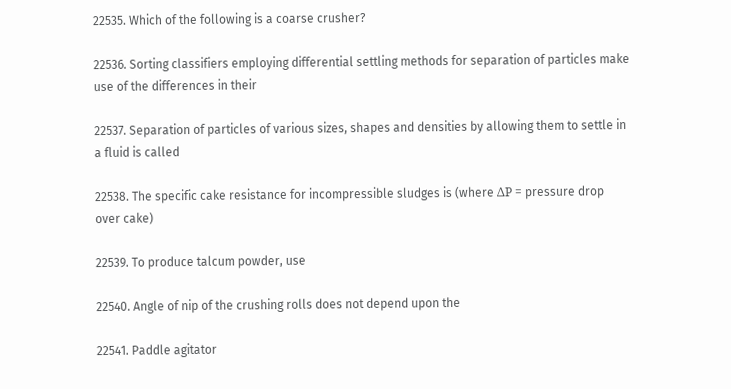22535. Which of the following is a coarse crusher?

22536. Sorting classifiers employing differential settling methods for separation of particles make use of the differences in their

22537. Separation of particles of various sizes, shapes and densities by allowing them to settle in a fluid is called

22538. The specific cake resistance for incompressible sludges is (where ΔP = pressure drop over cake)

22539. To produce talcum powder, use

22540. Angle of nip of the crushing rolls does not depend upon the

22541. Paddle agitator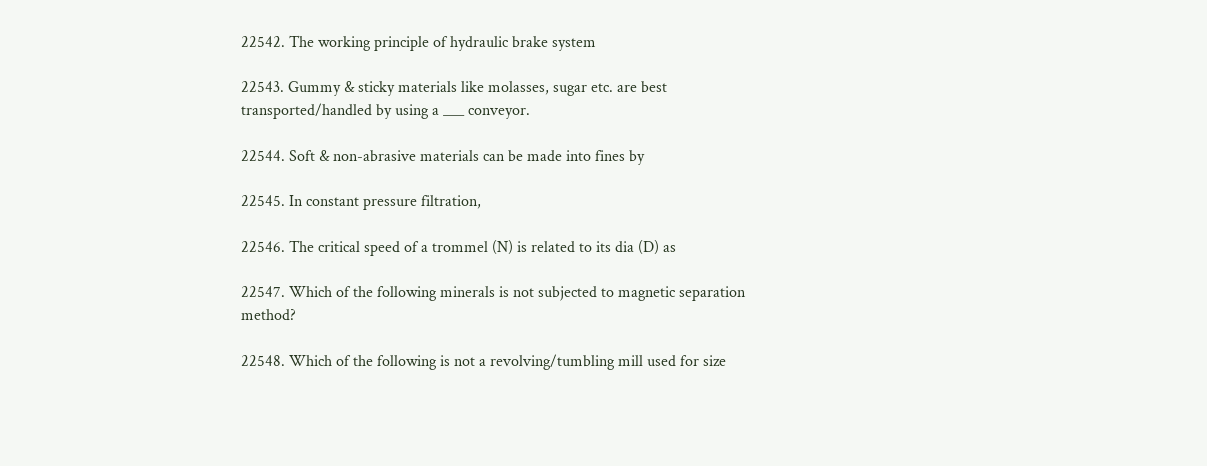22542. The working principle of hydraulic brake system

22543. Gummy & sticky materials like molasses, sugar etc. are best transported/handled by using a ___ conveyor.

22544. Soft & non-abrasive materials can be made into fines by

22545. In constant pressure filtration,

22546. The critical speed of a trommel (N) is related to its dia (D) as

22547. Which of the following minerals is not subjected to magnetic separation method?

22548. Which of the following is not a revolving/tumbling mill used for size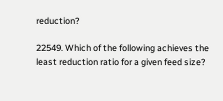reduction?

22549. Which of the following achieves the least reduction ratio for a given feed size?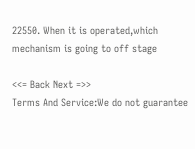22550. When it is operated,which mechanism is going to off stage

<<= Back Next =>>
Terms And Service:We do not guarantee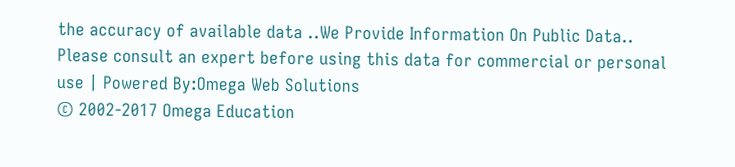the accuracy of available data ..We Provide Information On Public Data.. Please consult an expert before using this data for commercial or personal use | Powered By:Omega Web Solutions
© 2002-2017 Omega Education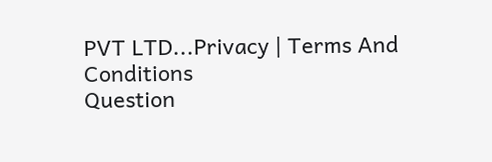PVT LTD...Privacy | Terms And Conditions
Question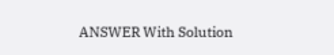ANSWER With Solution